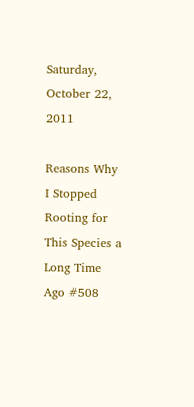Saturday, October 22, 2011

Reasons Why I Stopped Rooting for This Species a Long Time Ago #508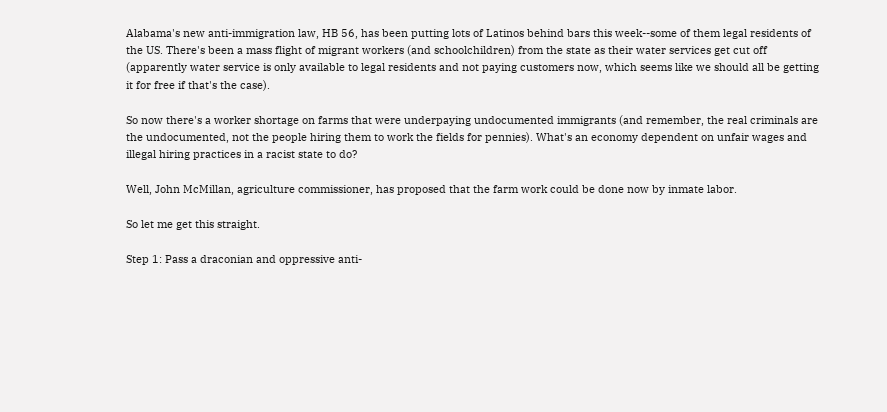Alabama's new anti-immigration law, HB 56, has been putting lots of Latinos behind bars this week--some of them legal residents of the US. There's been a mass flight of migrant workers (and schoolchildren) from the state as their water services get cut off (apparently water service is only available to legal residents and not paying customers now, which seems like we should all be getting it for free if that's the case).

So now there's a worker shortage on farms that were underpaying undocumented immigrants (and remember, the real criminals are the undocumented, not the people hiring them to work the fields for pennies). What's an economy dependent on unfair wages and illegal hiring practices in a racist state to do?

Well, John McMillan, agriculture commissioner, has proposed that the farm work could be done now by inmate labor.

So let me get this straight.

Step 1: Pass a draconian and oppressive anti-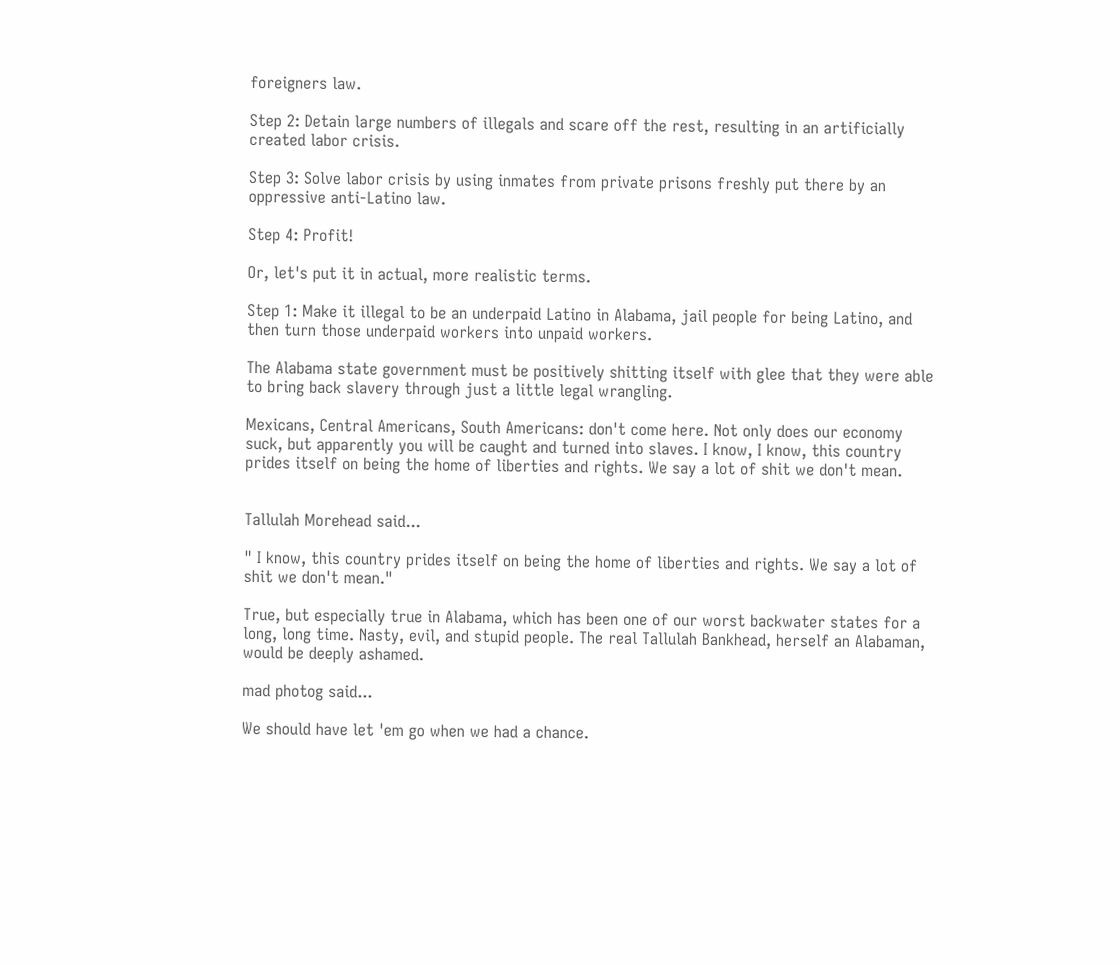foreigners law.

Step 2: Detain large numbers of illegals and scare off the rest, resulting in an artificially created labor crisis.

Step 3: Solve labor crisis by using inmates from private prisons freshly put there by an oppressive anti-Latino law.

Step 4: Profit!

Or, let's put it in actual, more realistic terms.

Step 1: Make it illegal to be an underpaid Latino in Alabama, jail people for being Latino, and then turn those underpaid workers into unpaid workers.

The Alabama state government must be positively shitting itself with glee that they were able to bring back slavery through just a little legal wrangling.

Mexicans, Central Americans, South Americans: don't come here. Not only does our economy suck, but apparently you will be caught and turned into slaves. I know, I know, this country prides itself on being the home of liberties and rights. We say a lot of shit we don't mean.


Tallulah Morehead said...

" I know, this country prides itself on being the home of liberties and rights. We say a lot of shit we don't mean."

True, but especially true in Alabama, which has been one of our worst backwater states for a long, long time. Nasty, evil, and stupid people. The real Tallulah Bankhead, herself an Alabaman, would be deeply ashamed.

mad photog said...

We should have let 'em go when we had a chance.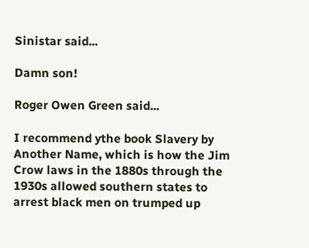Sinistar said...

Damn son!

Roger Owen Green said...

I recommend ythe book Slavery by Another Name, which is how the Jim Crow laws in the 1880s through the 1930s allowed southern states to arrest black men on trumped up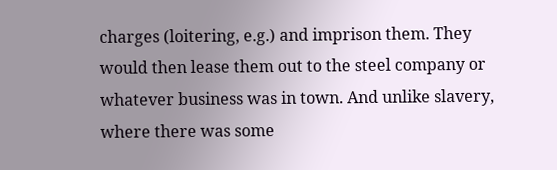charges (loitering, e.g.) and imprison them. They would then lease them out to the steel company or whatever business was in town. And unlike slavery, where there was some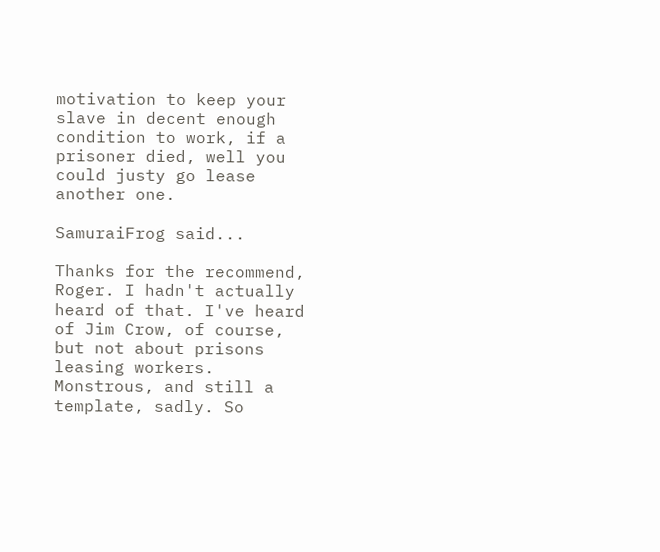motivation to keep your slave in decent enough condition to work, if a prisoner died, well you could justy go lease another one.

SamuraiFrog said...

Thanks for the recommend, Roger. I hadn't actually heard of that. I've heard of Jim Crow, of course, but not about prisons leasing workers. Monstrous, and still a template, sadly. So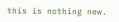this is nothing new.